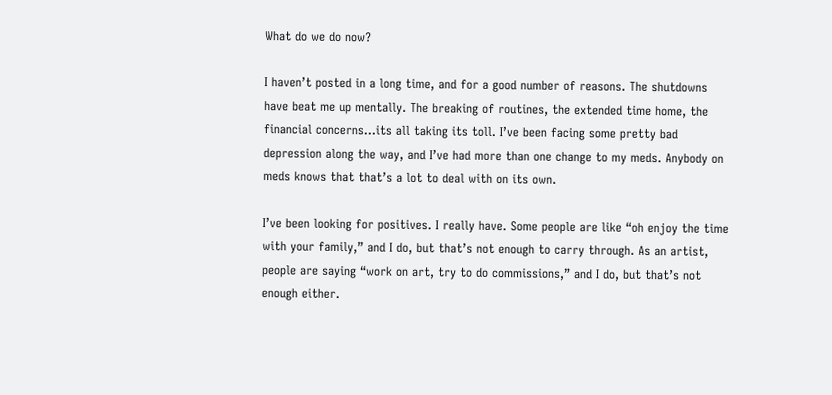What do we do now?

I haven’t posted in a long time, and for a good number of reasons. The shutdowns have beat me up mentally. The breaking of routines, the extended time home, the financial concerns…its all taking its toll. I’ve been facing some pretty bad depression along the way, and I’ve had more than one change to my meds. Anybody on meds knows that that’s a lot to deal with on its own.

I’ve been looking for positives. I really have. Some people are like “oh enjoy the time with your family,” and I do, but that’s not enough to carry through. As an artist, people are saying “work on art, try to do commissions,” and I do, but that’s not enough either.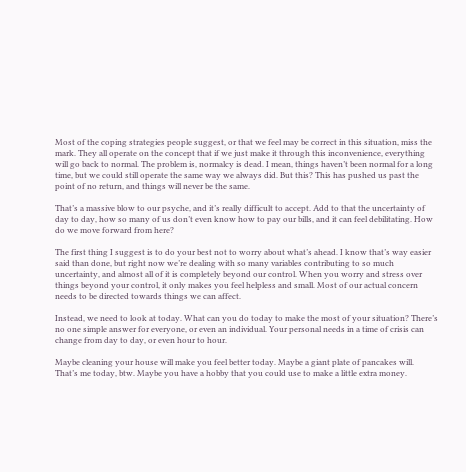Most of the coping strategies people suggest, or that we feel may be correct in this situation, miss the mark. They all operate on the concept that if we just make it through this inconvenience, everything will go back to normal. The problem is, normalcy is dead. I mean, things haven’t been normal for a long time, but we could still operate the same way we always did. But this? This has pushed us past the point of no return, and things will never be the same.

That’s a massive blow to our psyche, and it’s really difficult to accept. Add to that the uncertainty of day to day, how so many of us don’t even know how to pay our bills, and it can feel debilitating. How do we move forward from here?

The first thing I suggest is to do your best not to worry about what’s ahead. I know that’s way easier said than done, but right now we’re dealing with so many variables contributing to so much uncertainty, and almost all of it is completely beyond our control. When you worry and stress over things beyond your control, it only makes you feel helpless and small. Most of our actual concern needs to be directed towards things we can affect.

Instead, we need to look at today. What can you do today to make the most of your situation? There’s no one simple answer for everyone, or even an individual. Your personal needs in a time of crisis can change from day to day, or even hour to hour.

Maybe cleaning your house will make you feel better today. Maybe a giant plate of pancakes will. That’s me today, btw. Maybe you have a hobby that you could use to make a little extra money.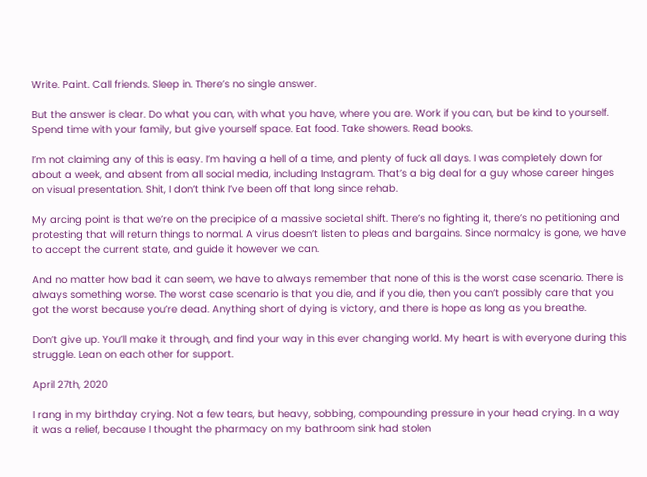Write. Paint. Call friends. Sleep in. There’s no single answer.

But the answer is clear. Do what you can, with what you have, where you are. Work if you can, but be kind to yourself. Spend time with your family, but give yourself space. Eat food. Take showers. Read books.

I’m not claiming any of this is easy. I’m having a hell of a time, and plenty of fuck all days. I was completely down for about a week, and absent from all social media, including Instagram. That’s a big deal for a guy whose career hinges on visual presentation. Shit, I don’t think I’ve been off that long since rehab.

My arcing point is that we’re on the precipice of a massive societal shift. There’s no fighting it, there’s no petitioning and protesting that will return things to normal. A virus doesn’t listen to pleas and bargains. Since normalcy is gone, we have to accept the current state, and guide it however we can.

And no matter how bad it can seem, we have to always remember that none of this is the worst case scenario. There is always something worse. The worst case scenario is that you die, and if you die, then you can’t possibly care that you got the worst because you’re dead. Anything short of dying is victory, and there is hope as long as you breathe.

Don’t give up. You’ll make it through, and find your way in this ever changing world. My heart is with everyone during this struggle. Lean on each other for support.

April 27th, 2020

I rang in my birthday crying. Not a few tears, but heavy, sobbing, compounding pressure in your head crying. In a way it was a relief, because I thought the pharmacy on my bathroom sink had stolen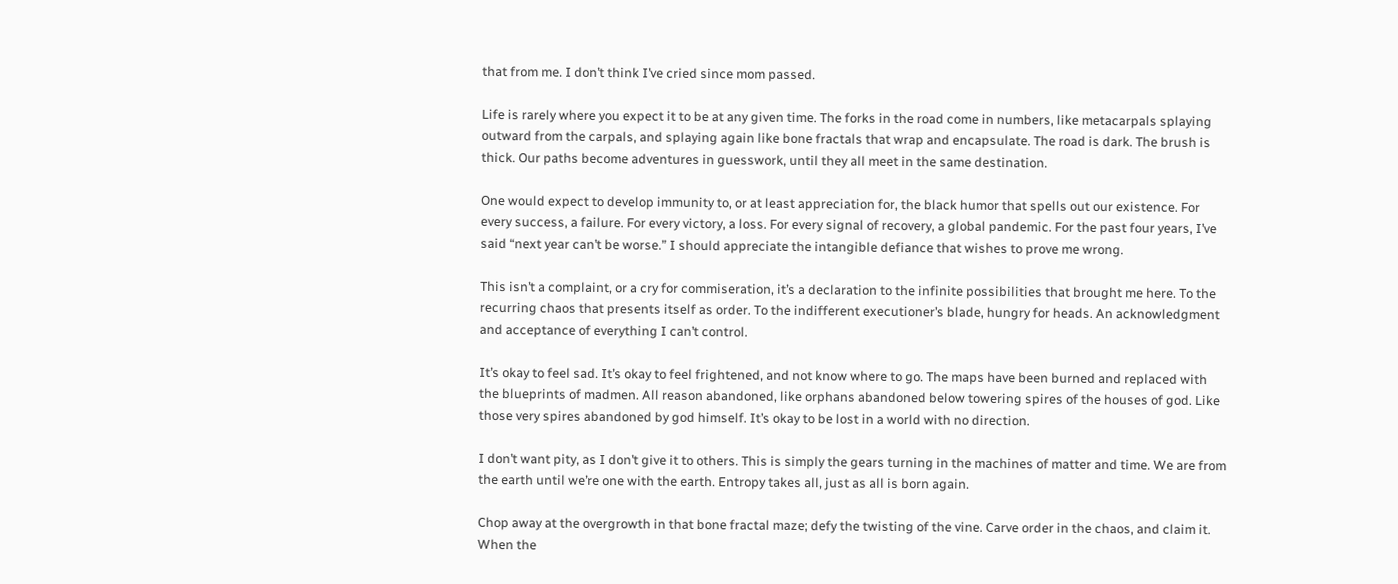that from me. I don’t think I’ve cried since mom passed.

Life is rarely where you expect it to be at any given time. The forks in the road come in numbers, like metacarpals splaying outward from the carpals, and splaying again like bone fractals that wrap and encapsulate. The road is dark. The brush is thick. Our paths become adventures in guesswork, until they all meet in the same destination.

One would expect to develop immunity to, or at least appreciation for, the black humor that spells out our existence. For every success, a failure. For every victory, a loss. For every signal of recovery, a global pandemic. For the past four years, I’ve said “next year can’t be worse.” I should appreciate the intangible defiance that wishes to prove me wrong.

This isn’t a complaint, or a cry for commiseration, it’s a declaration to the infinite possibilities that brought me here. To the recurring chaos that presents itself as order. To the indifferent executioner’s blade, hungry for heads. An acknowledgment and acceptance of everything I can’t control.

It’s okay to feel sad. It’s okay to feel frightened, and not know where to go. The maps have been burned and replaced with the blueprints of madmen. All reason abandoned, like orphans abandoned below towering spires of the houses of god. Like those very spires abandoned by god himself. It’s okay to be lost in a world with no direction.

I don’t want pity, as I don’t give it to others. This is simply the gears turning in the machines of matter and time. We are from the earth until we’re one with the earth. Entropy takes all, just as all is born again.

Chop away at the overgrowth in that bone fractal maze; defy the twisting of the vine. Carve order in the chaos, and claim it. When the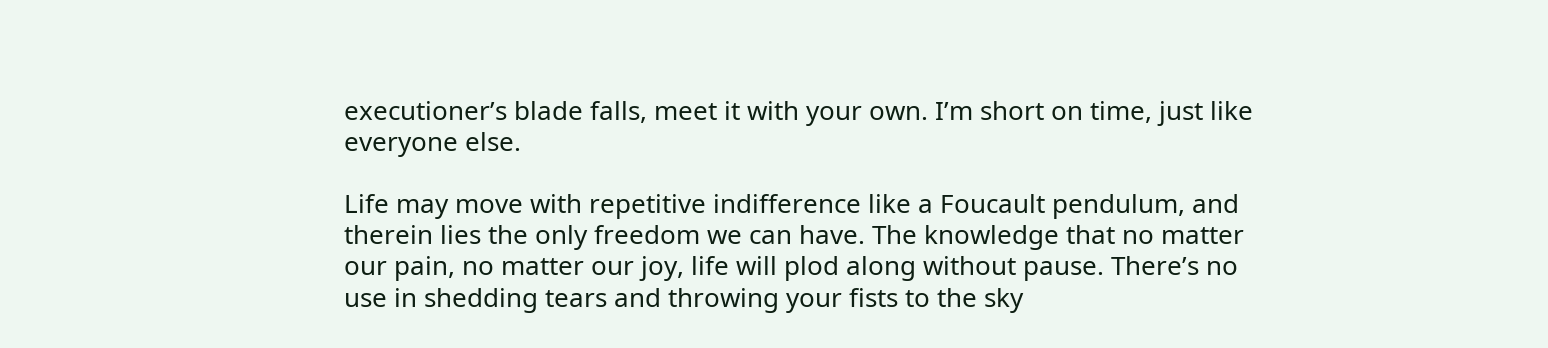executioner’s blade falls, meet it with your own. I’m short on time, just like everyone else.

Life may move with repetitive indifference like a Foucault pendulum, and therein lies the only freedom we can have. The knowledge that no matter our pain, no matter our joy, life will plod along without pause. There’s no use in shedding tears and throwing your fists to the sky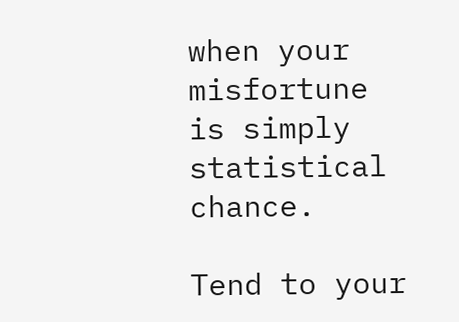when your misfortune is simply statistical chance.

Tend to your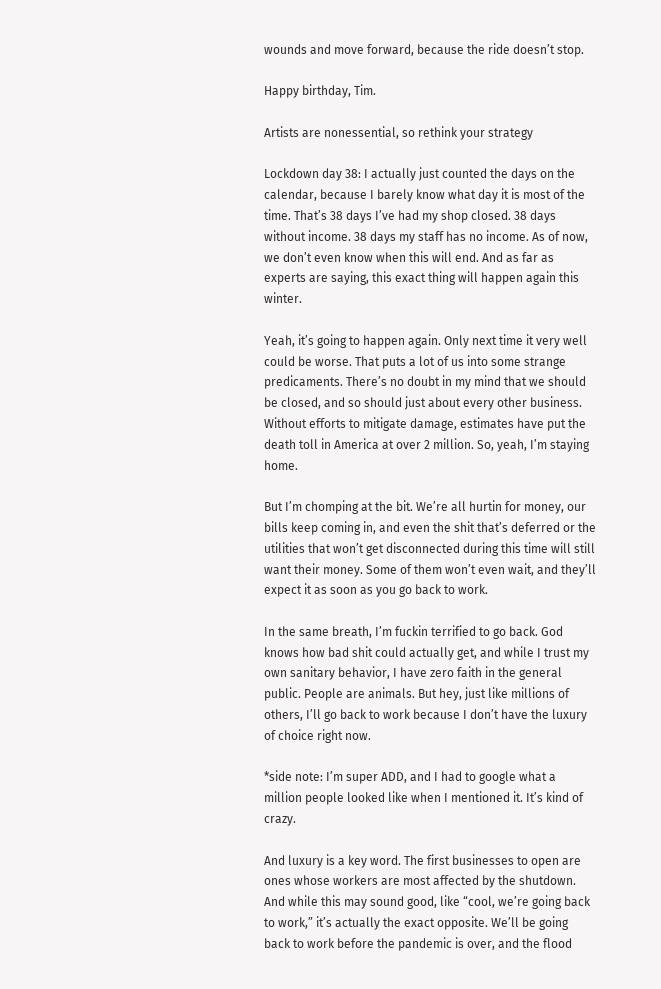wounds and move forward, because the ride doesn’t stop.

Happy birthday, Tim.

Artists are nonessential, so rethink your strategy

Lockdown day 38: I actually just counted the days on the calendar, because I barely know what day it is most of the time. That’s 38 days I’ve had my shop closed. 38 days without income. 38 days my staff has no income. As of now, we don’t even know when this will end. And as far as experts are saying, this exact thing will happen again this winter.

Yeah, it’s going to happen again. Only next time it very well could be worse. That puts a lot of us into some strange predicaments. There’s no doubt in my mind that we should be closed, and so should just about every other business. Without efforts to mitigate damage, estimates have put the death toll in America at over 2 million. So, yeah, I’m staying home.

But I’m chomping at the bit. We’re all hurtin for money, our bills keep coming in, and even the shit that’s deferred or the utilities that won’t get disconnected during this time will still want their money. Some of them won’t even wait, and they’ll expect it as soon as you go back to work.

In the same breath, I’m fuckin terrified to go back. God knows how bad shit could actually get, and while I trust my own sanitary behavior, I have zero faith in the general public. People are animals. But hey, just like millions of others, I’ll go back to work because I don’t have the luxury of choice right now.

*side note: I’m super ADD, and I had to google what a million people looked like when I mentioned it. It’s kind of crazy.

And luxury is a key word. The first businesses to open are ones whose workers are most affected by the shutdown. And while this may sound good, like “cool, we’re going back to work,” it’s actually the exact opposite. We’ll be going back to work before the pandemic is over, and the flood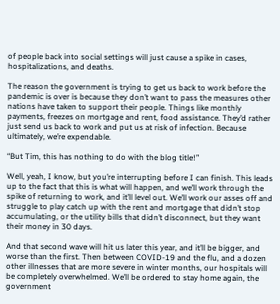of people back into social settings will just cause a spike in cases, hospitalizations, and deaths.

The reason the government is trying to get us back to work before the pandemic is over is because they don’t want to pass the measures other nations have taken to support their people. Things like monthly payments, freezes on mortgage and rent, food assistance. They’d rather just send us back to work and put us at risk of infection. Because ultimately, we’re expendable.

“But Tim, this has nothing to do with the blog title!”

Well, yeah, I know, but you’re interrupting before I can finish. This leads up to the fact that this is what will happen, and we’ll work through the spike of returning to work, and it’ll level out. We’ll work our asses off and struggle to play catch up with the rent and mortgage that didn’t stop accumulating, or the utility bills that didn’t disconnect, but they want their money in 30 days.

And that second wave will hit us later this year, and it’ll be bigger, and worse than the first. Then between COVID-19 and the flu, and a dozen other illnesses that are more severe in winter months, our hospitals will be completely overwhelmed. We’ll be ordered to stay home again, the government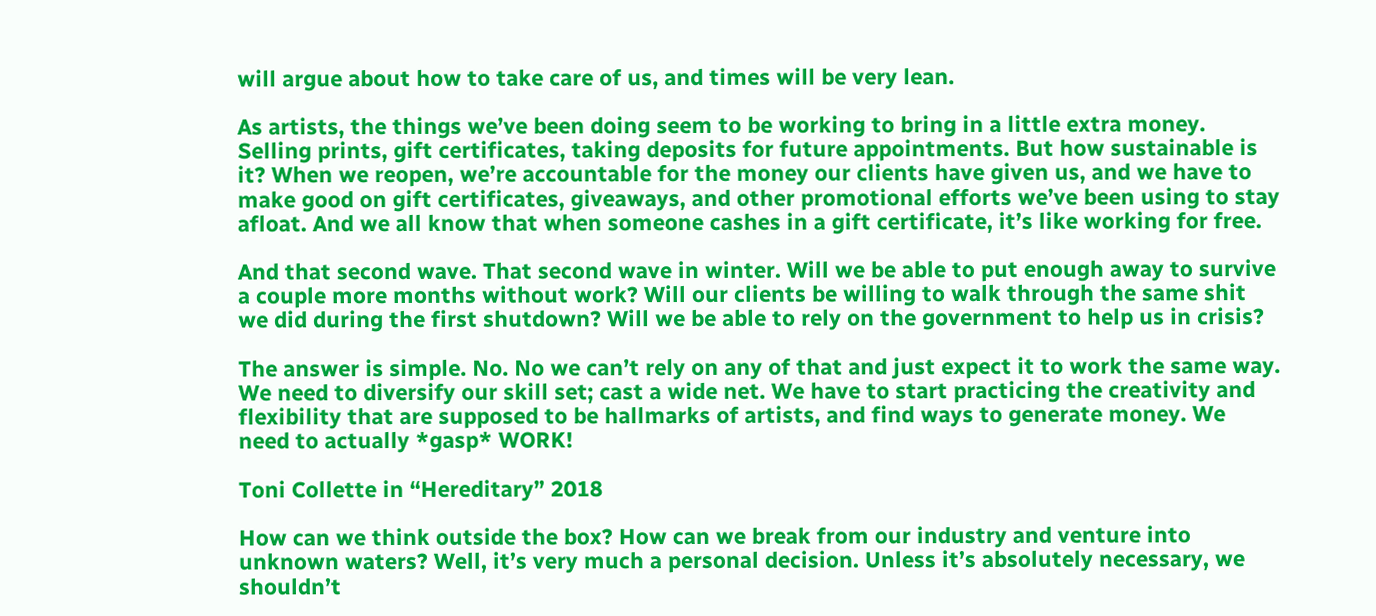will argue about how to take care of us, and times will be very lean.

As artists, the things we’ve been doing seem to be working to bring in a little extra money. Selling prints, gift certificates, taking deposits for future appointments. But how sustainable is it? When we reopen, we’re accountable for the money our clients have given us, and we have to make good on gift certificates, giveaways, and other promotional efforts we’ve been using to stay afloat. And we all know that when someone cashes in a gift certificate, it’s like working for free.

And that second wave. That second wave in winter. Will we be able to put enough away to survive a couple more months without work? Will our clients be willing to walk through the same shit we did during the first shutdown? Will we be able to rely on the government to help us in crisis?

The answer is simple. No. No we can’t rely on any of that and just expect it to work the same way. We need to diversify our skill set; cast a wide net. We have to start practicing the creativity and flexibility that are supposed to be hallmarks of artists, and find ways to generate money. We need to actually *gasp* WORK!

Toni Collette in “Hereditary” 2018

How can we think outside the box? How can we break from our industry and venture into unknown waters? Well, it’s very much a personal decision. Unless it’s absolutely necessary, we shouldn’t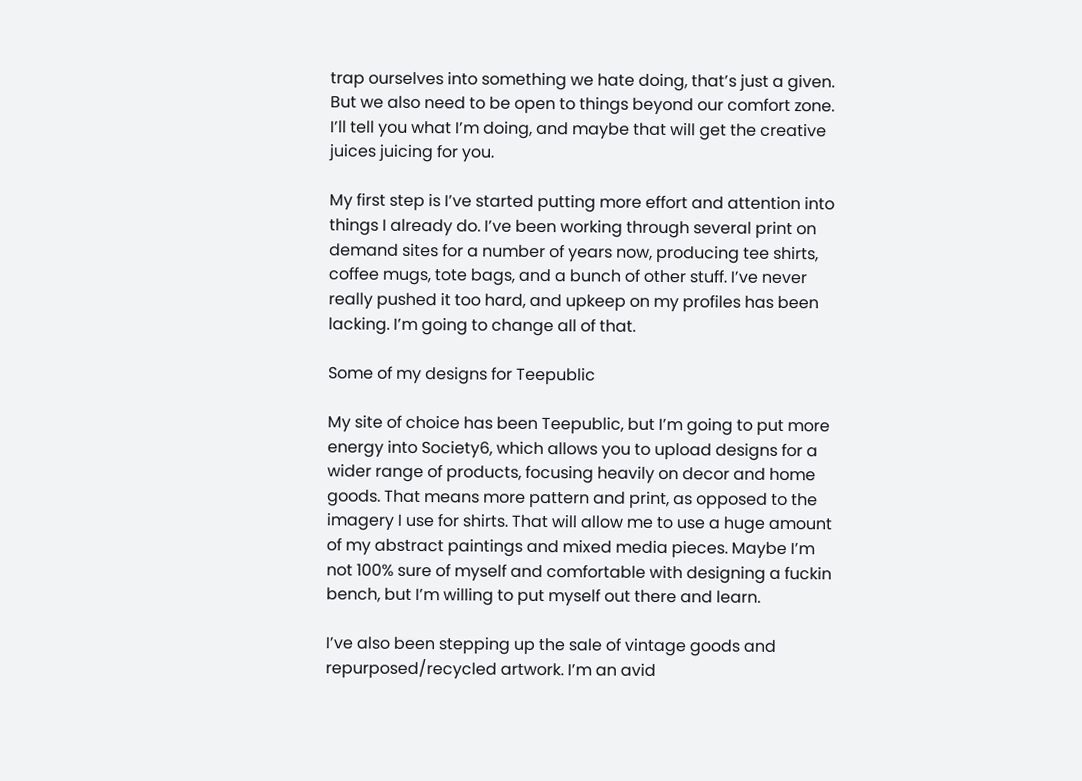trap ourselves into something we hate doing, that’s just a given. But we also need to be open to things beyond our comfort zone. I’ll tell you what I’m doing, and maybe that will get the creative juices juicing for you.

My first step is I’ve started putting more effort and attention into things I already do. I’ve been working through several print on demand sites for a number of years now, producing tee shirts, coffee mugs, tote bags, and a bunch of other stuff. I’ve never really pushed it too hard, and upkeep on my profiles has been lacking. I’m going to change all of that.

Some of my designs for Teepublic

My site of choice has been Teepublic, but I’m going to put more energy into Society6, which allows you to upload designs for a wider range of products, focusing heavily on decor and home goods. That means more pattern and print, as opposed to the imagery I use for shirts. That will allow me to use a huge amount of my abstract paintings and mixed media pieces. Maybe I’m not 100% sure of myself and comfortable with designing a fuckin bench, but I’m willing to put myself out there and learn.

I’ve also been stepping up the sale of vintage goods and repurposed/recycled artwork. I’m an avid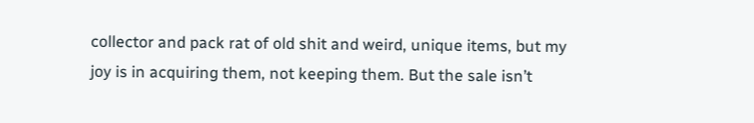collector and pack rat of old shit and weird, unique items, but my joy is in acquiring them, not keeping them. But the sale isn’t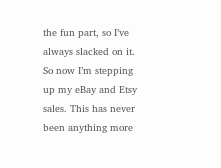the fun part, so I’ve always slacked on it. So now I’m stepping up my eBay and Etsy sales. This has never been anything more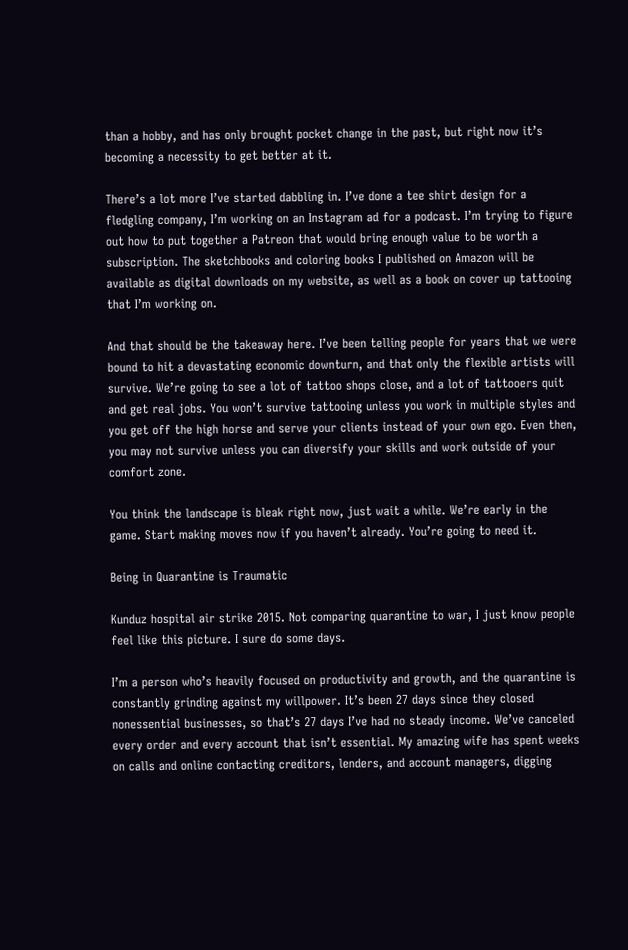than a hobby, and has only brought pocket change in the past, but right now it’s becoming a necessity to get better at it.

There’s a lot more I’ve started dabbling in. I’ve done a tee shirt design for a fledgling company, I’m working on an Instagram ad for a podcast. I’m trying to figure out how to put together a Patreon that would bring enough value to be worth a subscription. The sketchbooks and coloring books I published on Amazon will be available as digital downloads on my website, as well as a book on cover up tattooing that I’m working on.

And that should be the takeaway here. I’ve been telling people for years that we were bound to hit a devastating economic downturn, and that only the flexible artists will survive. We’re going to see a lot of tattoo shops close, and a lot of tattooers quit and get real jobs. You won’t survive tattooing unless you work in multiple styles and you get off the high horse and serve your clients instead of your own ego. Even then, you may not survive unless you can diversify your skills and work outside of your comfort zone.

You think the landscape is bleak right now, just wait a while. We’re early in the game. Start making moves now if you haven’t already. You’re going to need it.

Being in Quarantine is Traumatic

Kunduz hospital air strike 2015. Not comparing quarantine to war, I just know people feel like this picture. I sure do some days.

I’m a person who’s heavily focused on productivity and growth, and the quarantine is constantly grinding against my willpower. It’s been 27 days since they closed nonessential businesses, so that’s 27 days I’ve had no steady income. We’ve canceled every order and every account that isn’t essential. My amazing wife has spent weeks on calls and online contacting creditors, lenders, and account managers, digging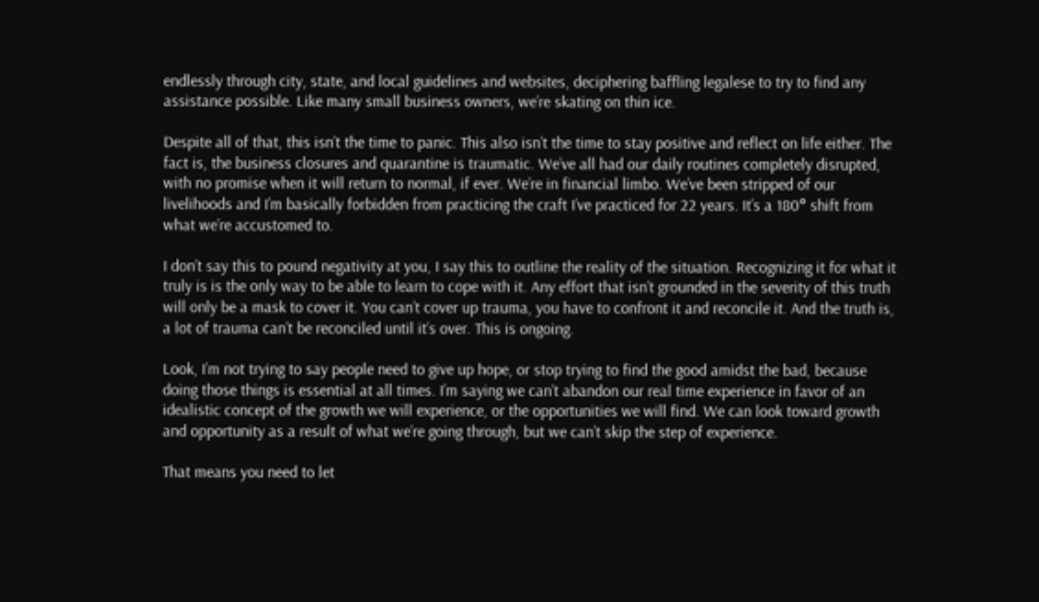endlessly through city, state, and local guidelines and websites, deciphering baffling legalese to try to find any assistance possible. Like many small business owners, we’re skating on thin ice.

Despite all of that, this isn’t the time to panic. This also isn’t the time to stay positive and reflect on life either. The fact is, the business closures and quarantine is traumatic. We’ve all had our daily routines completely disrupted, with no promise when it will return to normal, if ever. We’re in financial limbo. We’ve been stripped of our livelihoods and I’m basically forbidden from practicing the craft I’ve practiced for 22 years. It’s a 180° shift from what we’re accustomed to.

I don’t say this to pound negativity at you, I say this to outline the reality of the situation. Recognizing it for what it truly is is the only way to be able to learn to cope with it. Any effort that isn’t grounded in the severity of this truth will only be a mask to cover it. You can’t cover up trauma, you have to confront it and reconcile it. And the truth is, a lot of trauma can’t be reconciled until it’s over. This is ongoing.

Look, I’m not trying to say people need to give up hope, or stop trying to find the good amidst the bad, because doing those things is essential at all times. I’m saying we can’t abandon our real time experience in favor of an idealistic concept of the growth we will experience, or the opportunities we will find. We can look toward growth and opportunity as a result of what we’re going through, but we can’t skip the step of experience.

That means you need to let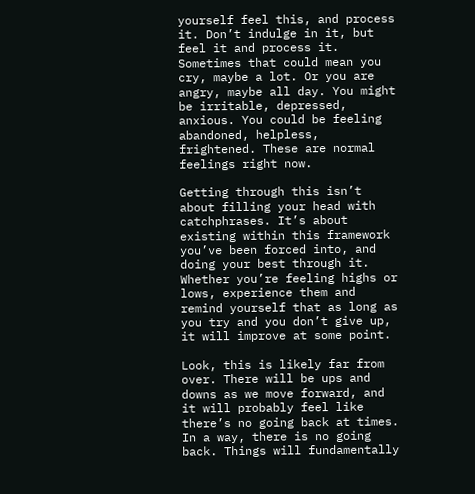yourself feel this, and process it. Don’t indulge in it, but feel it and process it. Sometimes that could mean you cry, maybe a lot. Or you are angry, maybe all day. You might be irritable, depressed, anxious. You could be feeling abandoned, helpless, frightened. These are normal feelings right now.

Getting through this isn’t about filling your head with catchphrases. It’s about existing within this framework you’ve been forced into, and doing your best through it. Whether you’re feeling highs or lows, experience them and remind yourself that as long as you try and you don’t give up, it will improve at some point.

Look, this is likely far from over. There will be ups and downs as we move forward, and it will probably feel like there’s no going back at times. In a way, there is no going back. Things will fundamentally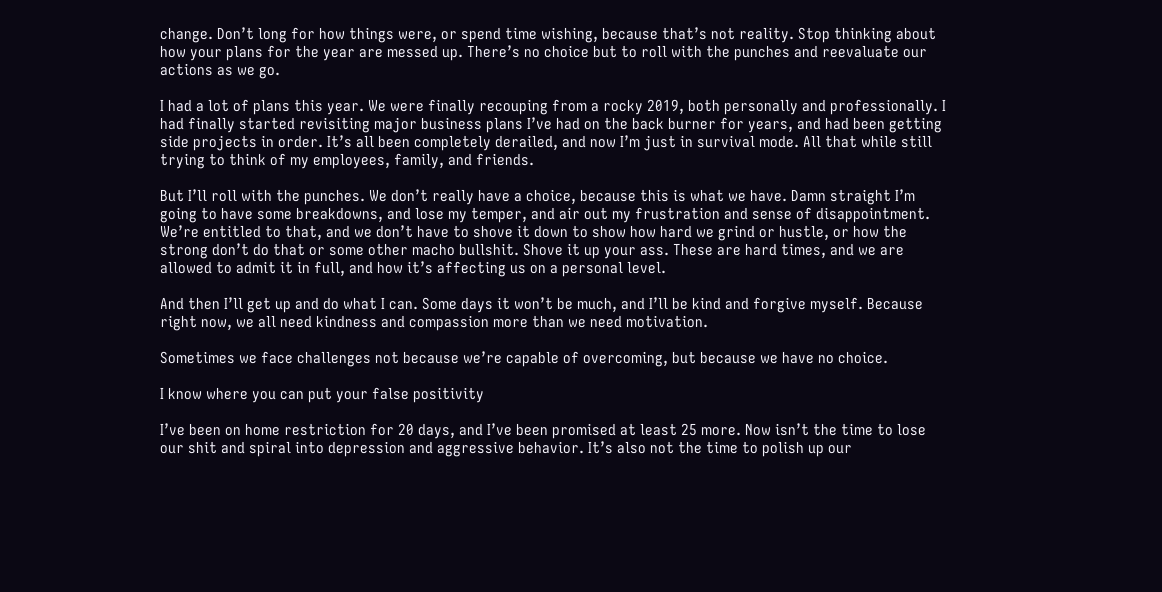change. Don’t long for how things were, or spend time wishing, because that’s not reality. Stop thinking about how your plans for the year are messed up. There’s no choice but to roll with the punches and reevaluate our actions as we go.

I had a lot of plans this year. We were finally recouping from a rocky 2019, both personally and professionally. I had finally started revisiting major business plans I’ve had on the back burner for years, and had been getting side projects in order. It’s all been completely derailed, and now I’m just in survival mode. All that while still trying to think of my employees, family, and friends.

But I’ll roll with the punches. We don’t really have a choice, because this is what we have. Damn straight I’m going to have some breakdowns, and lose my temper, and air out my frustration and sense of disappointment. We’re entitled to that, and we don’t have to shove it down to show how hard we grind or hustle, or how the strong don’t do that or some other macho bullshit. Shove it up your ass. These are hard times, and we are allowed to admit it in full, and how it’s affecting us on a personal level.

And then I’ll get up and do what I can. Some days it won’t be much, and I’ll be kind and forgive myself. Because right now, we all need kindness and compassion more than we need motivation.

Sometimes we face challenges not because we’re capable of overcoming, but because we have no choice.

I know where you can put your false positivity

I’ve been on home restriction for 20 days, and I’ve been promised at least 25 more. Now isn’t the time to lose our shit and spiral into depression and aggressive behavior. It’s also not the time to polish up our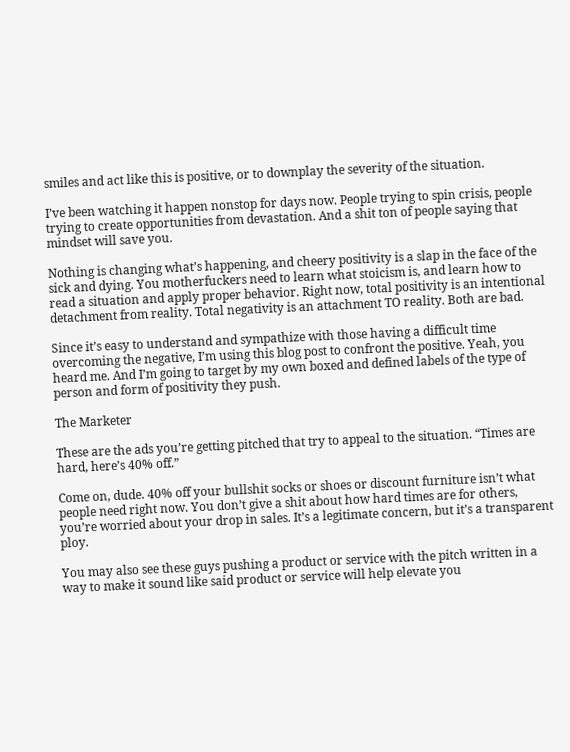smiles and act like this is positive, or to downplay the severity of the situation.

I’ve been watching it happen nonstop for days now. People trying to spin crisis, people trying to create opportunities from devastation. And a shit ton of people saying that mindset will save you.

Nothing is changing what’s happening, and cheery positivity is a slap in the face of the sick and dying. You motherfuckers need to learn what stoicism is, and learn how to read a situation and apply proper behavior. Right now, total positivity is an intentional detachment from reality. Total negativity is an attachment TO reality. Both are bad.

Since it’s easy to understand and sympathize with those having a difficult time overcoming the negative, I’m using this blog post to confront the positive. Yeah, you heard me. And I’m going to target by my own boxed and defined labels of the type of person and form of positivity they push.

The Marketer

These are the ads you’re getting pitched that try to appeal to the situation. “Times are hard, here’s 40% off.”

Come on, dude. 40% off your bullshit socks or shoes or discount furniture isn’t what people need right now. You don’t give a shit about how hard times are for others, you’re worried about your drop in sales. It’s a legitimate concern, but it’s a transparent ploy.

You may also see these guys pushing a product or service with the pitch written in a way to make it sound like said product or service will help elevate you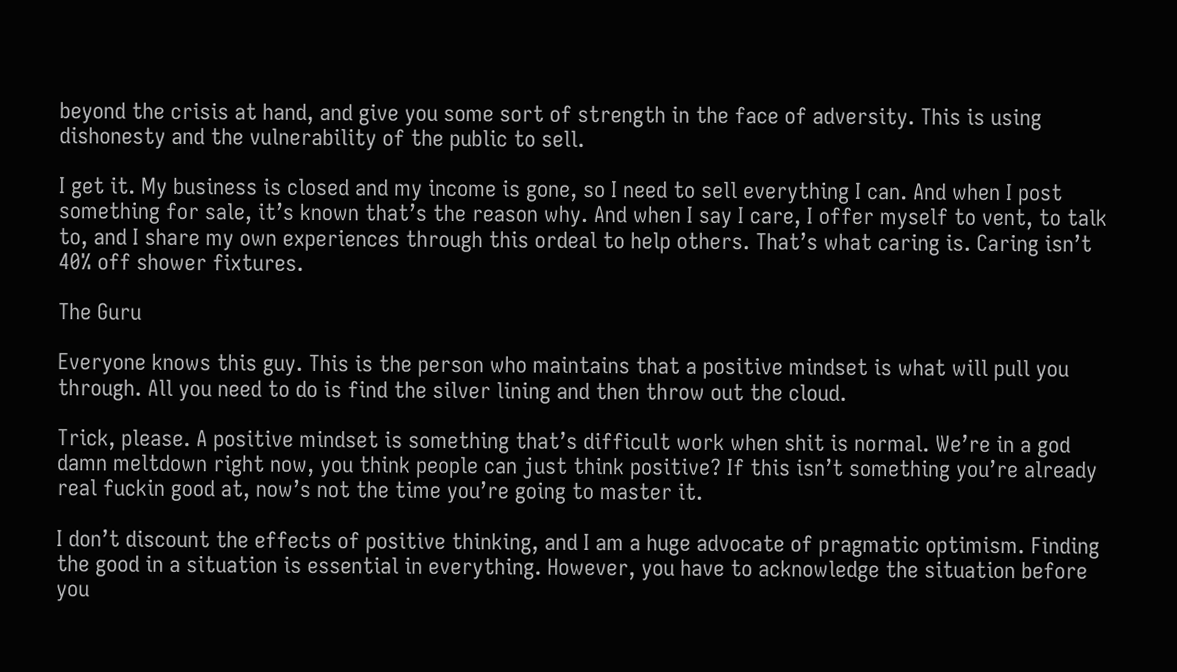beyond the crisis at hand, and give you some sort of strength in the face of adversity. This is using dishonesty and the vulnerability of the public to sell.

I get it. My business is closed and my income is gone, so I need to sell everything I can. And when I post something for sale, it’s known that’s the reason why. And when I say I care, I offer myself to vent, to talk to, and I share my own experiences through this ordeal to help others. That’s what caring is. Caring isn’t 40% off shower fixtures.

The Guru

Everyone knows this guy. This is the person who maintains that a positive mindset is what will pull you through. All you need to do is find the silver lining and then throw out the cloud.

Trick, please. A positive mindset is something that’s difficult work when shit is normal. We’re in a god damn meltdown right now, you think people can just think positive? If this isn’t something you’re already real fuckin good at, now’s not the time you’re going to master it.

I don’t discount the effects of positive thinking, and I am a huge advocate of pragmatic optimism. Finding the good in a situation is essential in everything. However, you have to acknowledge the situation before you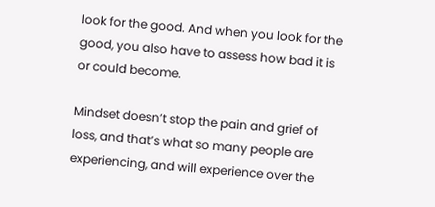look for the good. And when you look for the good, you also have to assess how bad it is or could become.

Mindset doesn’t stop the pain and grief of loss, and that’s what so many people are experiencing, and will experience over the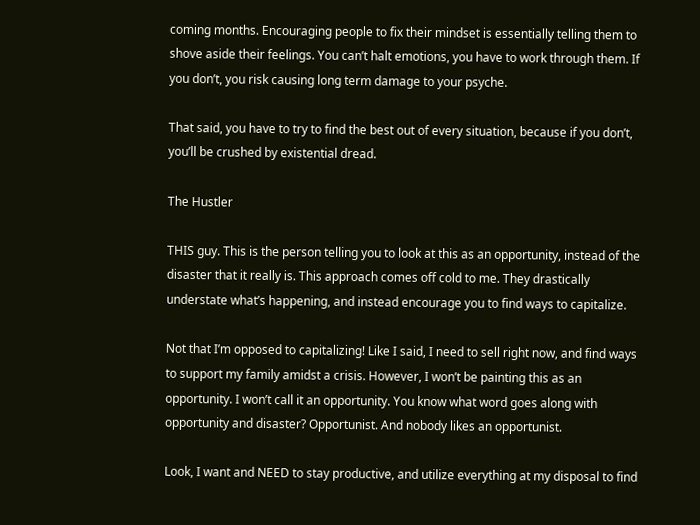coming months. Encouraging people to fix their mindset is essentially telling them to shove aside their feelings. You can’t halt emotions, you have to work through them. If you don’t, you risk causing long term damage to your psyche.

That said, you have to try to find the best out of every situation, because if you don’t, you’ll be crushed by existential dread.

The Hustler

THIS guy. This is the person telling you to look at this as an opportunity, instead of the disaster that it really is. This approach comes off cold to me. They drastically understate what’s happening, and instead encourage you to find ways to capitalize.

Not that I’m opposed to capitalizing! Like I said, I need to sell right now, and find ways to support my family amidst a crisis. However, I won’t be painting this as an opportunity. I won’t call it an opportunity. You know what word goes along with opportunity and disaster? Opportunist. And nobody likes an opportunist.

Look, I want and NEED to stay productive, and utilize everything at my disposal to find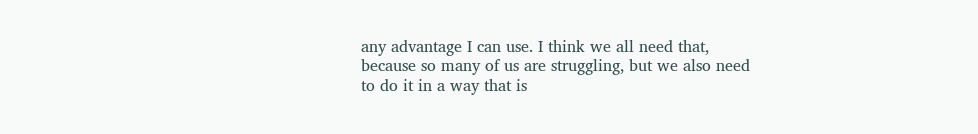any advantage I can use. I think we all need that, because so many of us are struggling, but we also need to do it in a way that is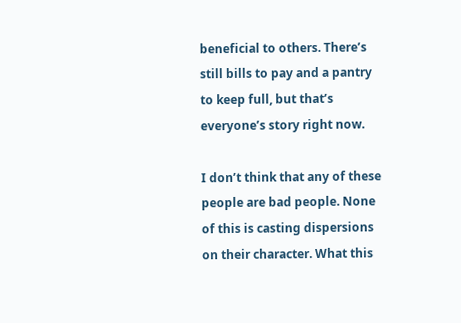beneficial to others. There’s still bills to pay and a pantry to keep full, but that’s everyone’s story right now.

I don’t think that any of these people are bad people. None of this is casting dispersions on their character. What this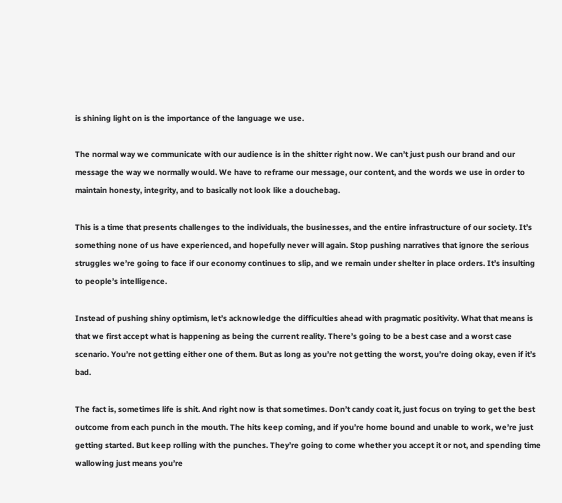is shining light on is the importance of the language we use.

The normal way we communicate with our audience is in the shitter right now. We can’t just push our brand and our message the way we normally would. We have to reframe our message, our content, and the words we use in order to maintain honesty, integrity, and to basically not look like a douchebag.

This is a time that presents challenges to the individuals, the businesses, and the entire infrastructure of our society. It’s something none of us have experienced, and hopefully never will again. Stop pushing narratives that ignore the serious struggles we’re going to face if our economy continues to slip, and we remain under shelter in place orders. It’s insulting to people’s intelligence.

Instead of pushing shiny optimism, let’s acknowledge the difficulties ahead with pragmatic positivity. What that means is that we first accept what is happening as being the current reality. There’s going to be a best case and a worst case scenario. You’re not getting either one of them. But as long as you’re not getting the worst, you’re doing okay, even if it’s bad.

The fact is, sometimes life is shit. And right now is that sometimes. Don’t candy coat it, just focus on trying to get the best outcome from each punch in the mouth. The hits keep coming, and if you’re home bound and unable to work, we’re just getting started. But keep rolling with the punches. They’re going to come whether you accept it or not, and spending time wallowing just means you’re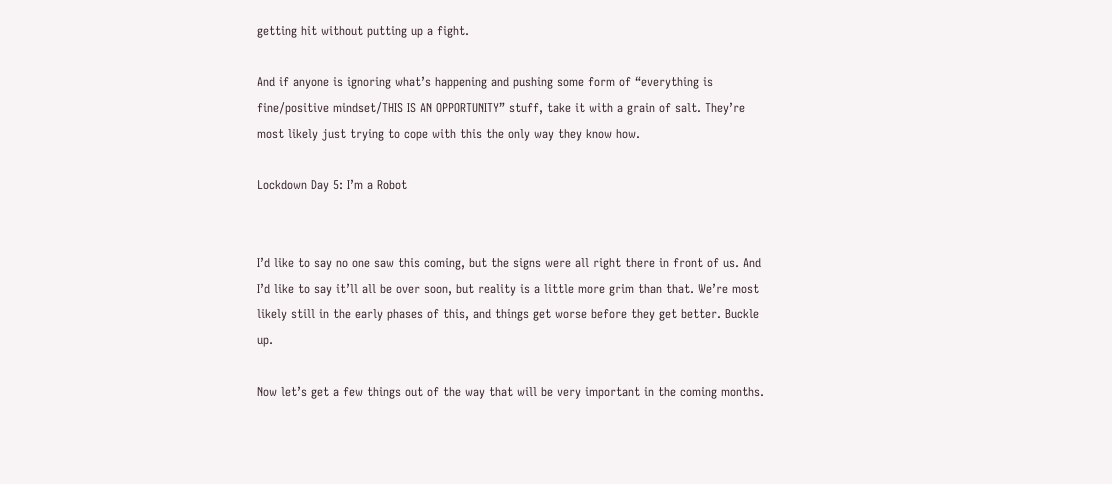getting hit without putting up a fight.

And if anyone is ignoring what’s happening and pushing some form of “everything is fine/positive mindset/THIS IS AN OPPORTUNITY” stuff, take it with a grain of salt. They’re most likely just trying to cope with this the only way they know how.

Lockdown Day 5: I’m a Robot


I’d like to say no one saw this coming, but the signs were all right there in front of us. And I’d like to say it’ll all be over soon, but reality is a little more grim than that. We’re most likely still in the early phases of this, and things get worse before they get better. Buckle up.

Now let’s get a few things out of the way that will be very important in the coming months.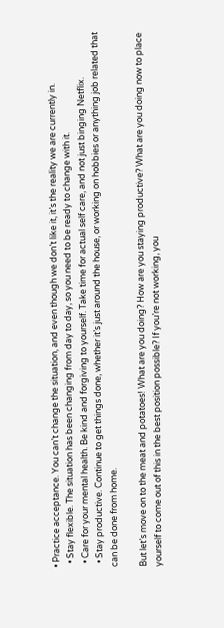• Practice acceptance. You can’t change the situation, and even though we don’t like it, it’s the reality we are currently in.
  • Stay flexible. The situation has been changing from day to day, so you need to be ready to change with it.
  • Care for your mental health. Be kind and forgiving to yourself. Take time for actual self care, and not just binging Netflix.
  • Stay productive. Continue to get things done, whether it’s just around the house, or working on hobbies or anything job related that can be done from home.

But let’s move on to the meat and potatoes! What are you doing? How are you staying productive? What are you doing now to place yourself to come out of this in the best position possible? If you’re not working, you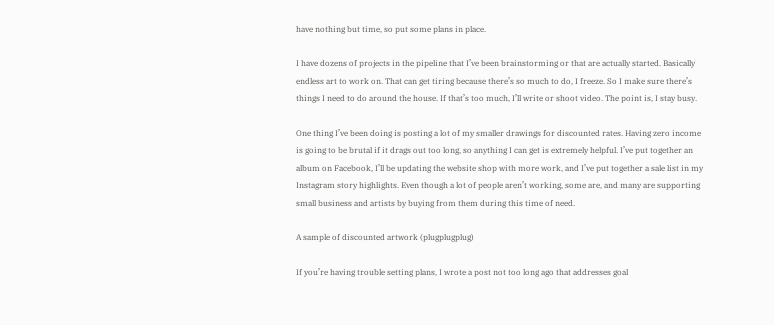have nothing but time, so put some plans in place.

I have dozens of projects in the pipeline that I’ve been brainstorming or that are actually started. Basically endless art to work on. That can get tiring because there’s so much to do, I freeze. So I make sure there’s things I need to do around the house. If that’s too much, I’ll write or shoot video. The point is, I stay busy.

One thing I’ve been doing is posting a lot of my smaller drawings for discounted rates. Having zero income is going to be brutal if it drags out too long, so anything I can get is extremely helpful. I’ve put together an album on Facebook, I’ll be updating the website shop with more work, and I’ve put together a sale list in my Instagram story highlights. Even though a lot of people aren’t working, some are, and many are supporting small business and artists by buying from them during this time of need.

A sample of discounted artwork (plugplugplug)

If you’re having trouble setting plans, I wrote a post not too long ago that addresses goal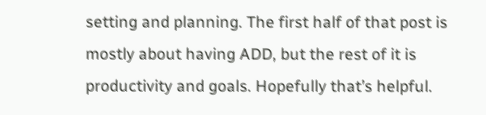setting and planning. The first half of that post is mostly about having ADD, but the rest of it is productivity and goals. Hopefully that’s helpful.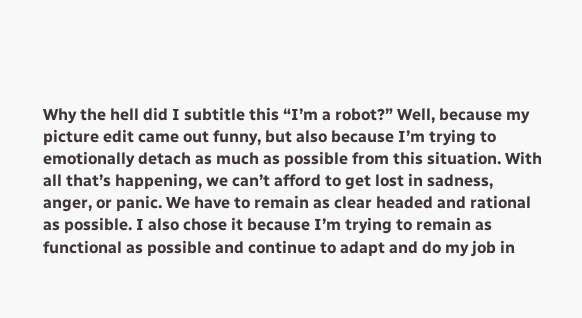Why the hell did I subtitle this “I’m a robot?” Well, because my picture edit came out funny, but also because I’m trying to emotionally detach as much as possible from this situation. With all that’s happening, we can’t afford to get lost in sadness, anger, or panic. We have to remain as clear headed and rational as possible. I also chose it because I’m trying to remain as functional as possible and continue to adapt and do my job in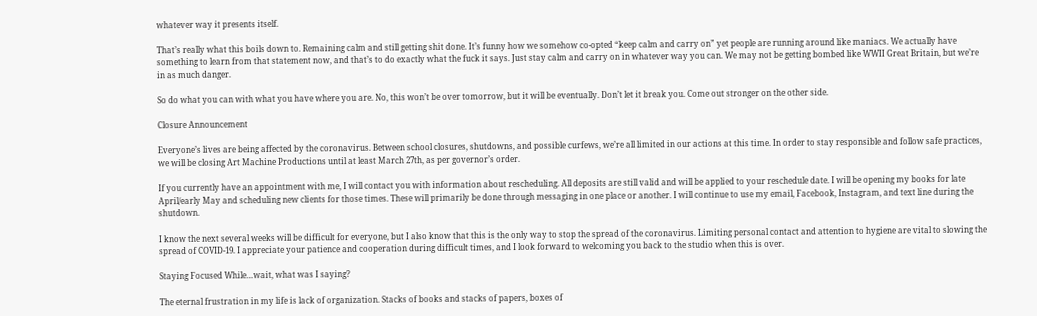whatever way it presents itself.

That’s really what this boils down to. Remaining calm and still getting shit done. It’s funny how we somehow co-opted “keep calm and carry on” yet people are running around like maniacs. We actually have something to learn from that statement now, and that’s to do exactly what the fuck it says. Just stay calm and carry on in whatever way you can. We may not be getting bombed like WWII Great Britain, but we’re in as much danger.

So do what you can with what you have where you are. No, this won’t be over tomorrow, but it will be eventually. Don’t let it break you. Come out stronger on the other side.

Closure Announcement

Everyone’s lives are being affected by the coronavirus. Between school closures, shutdowns, and possible curfews, we’re all limited in our actions at this time. In order to stay responsible and follow safe practices, we will be closing Art Machine Productions until at least March 27th, as per governor’s order.

If you currently have an appointment with me, I will contact you with information about rescheduling. All deposits are still valid and will be applied to your reschedule date. I will be opening my books for late April/early May and scheduling new clients for those times. These will primarily be done through messaging in one place or another. I will continue to use my email, Facebook, Instagram, and text line during the shutdown.

I know the next several weeks will be difficult for everyone, but I also know that this is the only way to stop the spread of the coronavirus. Limiting personal contact and attention to hygiene are vital to slowing the spread of COVID-19. I appreciate your patience and cooperation during difficult times, and I look forward to welcoming you back to the studio when this is over.

Staying Focused While…wait, what was I saying?

The eternal frustration in my life is lack of organization. Stacks of books and stacks of papers, boxes of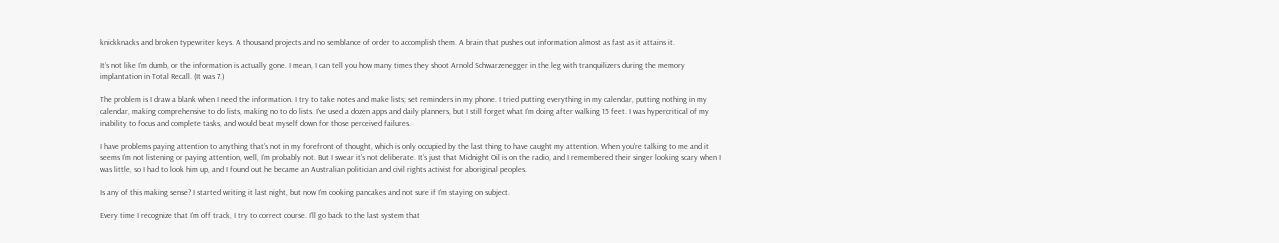knickknacks and broken typewriter keys. A thousand projects and no semblance of order to accomplish them. A brain that pushes out information almost as fast as it attains it.

It’s not like I’m dumb, or the information is actually gone. I mean, I can tell you how many times they shoot Arnold Schwarzenegger in the leg with tranquilizers during the memory implantation in Total Recall. (It was 7.)

The problem is I draw a blank when I need the information. I try to take notes and make lists; set reminders in my phone. I tried putting everything in my calendar, putting nothing in my calendar, making comprehensive to do lists, making no to do lists. I’ve used a dozen apps and daily planners, but I still forget what I’m doing after walking 15 feet. I was hypercritical of my inability to focus and complete tasks, and would beat myself down for those perceived failures.

I have problems paying attention to anything that’s not in my forefront of thought, which is only occupied by the last thing to have caught my attention. When you’re talking to me and it seems I’m not listening or paying attention, well, I’m probably not. But I swear it’s not deliberate. It’s just that Midnight Oil is on the radio, and I remembered their singer looking scary when I was little, so I had to look him up, and I found out he became an Australian politician and civil rights activist for aboriginal peoples.

Is any of this making sense? I started writing it last night, but now I’m cooking pancakes and not sure if I’m staying on subject.

Every time I recognize that I’m off track, I try to correct course. I’ll go back to the last system that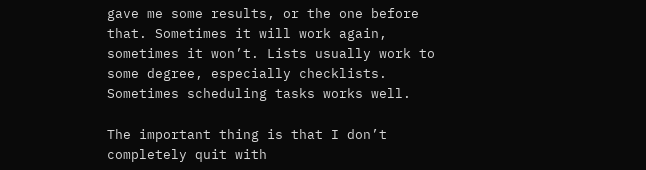gave me some results, or the one before that. Sometimes it will work again, sometimes it won’t. Lists usually work to some degree, especially checklists. Sometimes scheduling tasks works well.

The important thing is that I don’t completely quit with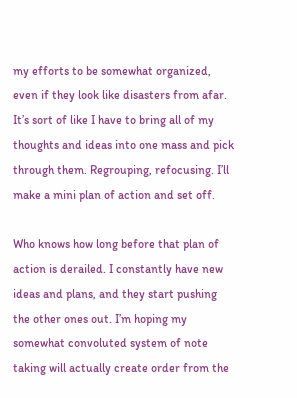my efforts to be somewhat organized, even if they look like disasters from afar. It’s sort of like I have to bring all of my thoughts and ideas into one mass and pick through them. Regrouping, refocusing. I’ll make a mini plan of action and set off.

Who knows how long before that plan of action is derailed. I constantly have new ideas and plans, and they start pushing the other ones out. I’m hoping my somewhat convoluted system of note taking will actually create order from the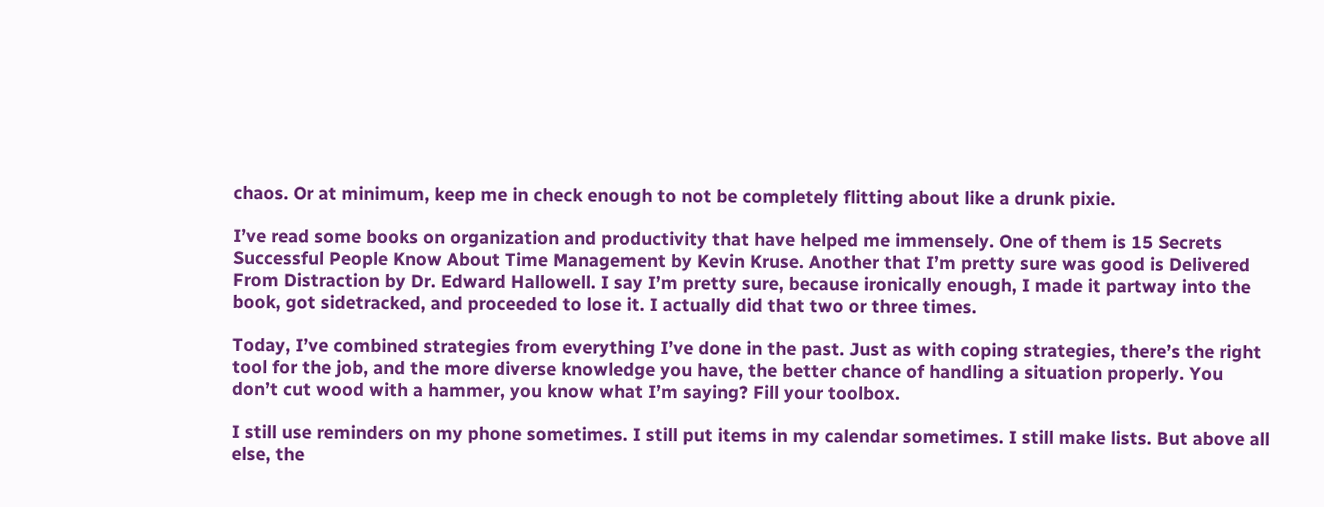chaos. Or at minimum, keep me in check enough to not be completely flitting about like a drunk pixie.

I’ve read some books on organization and productivity that have helped me immensely. One of them is 15 Secrets Successful People Know About Time Management by Kevin Kruse. Another that I’m pretty sure was good is Delivered From Distraction by Dr. Edward Hallowell. I say I’m pretty sure, because ironically enough, I made it partway into the book, got sidetracked, and proceeded to lose it. I actually did that two or three times.

Today, I’ve combined strategies from everything I’ve done in the past. Just as with coping strategies, there’s the right tool for the job, and the more diverse knowledge you have, the better chance of handling a situation properly. You don’t cut wood with a hammer, you know what I’m saying? Fill your toolbox.

I still use reminders on my phone sometimes. I still put items in my calendar sometimes. I still make lists. But above all else, the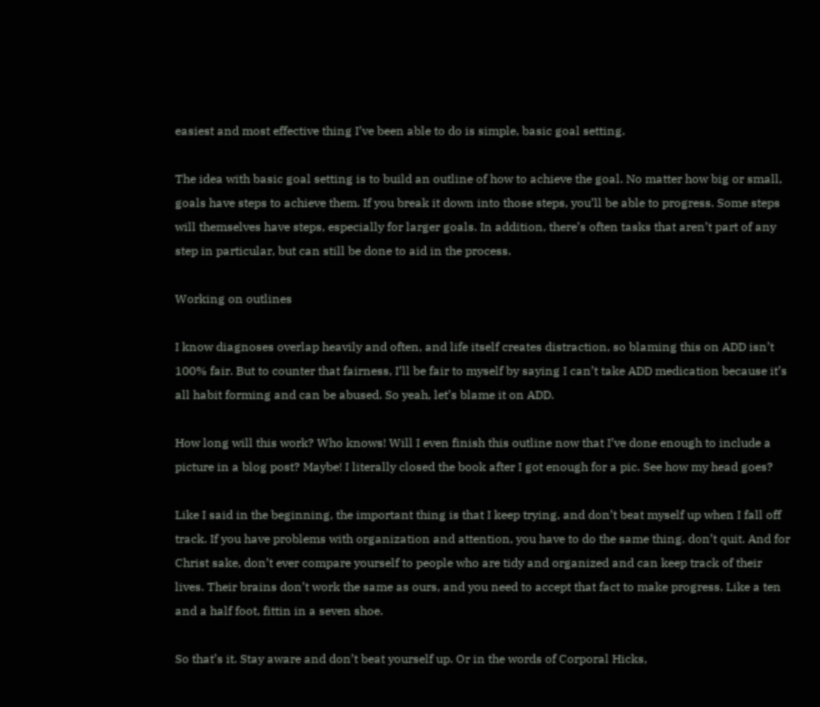easiest and most effective thing I’ve been able to do is simple, basic goal setting.

The idea with basic goal setting is to build an outline of how to achieve the goal. No matter how big or small, goals have steps to achieve them. If you break it down into those steps, you’ll be able to progress. Some steps will themselves have steps, especially for larger goals. In addition, there’s often tasks that aren’t part of any step in particular, but can still be done to aid in the process.

Working on outlines

I know diagnoses overlap heavily and often, and life itself creates distraction, so blaming this on ADD isn’t 100% fair. But to counter that fairness, I’ll be fair to myself by saying I can’t take ADD medication because it’s all habit forming and can be abused. So yeah, let’s blame it on ADD.

How long will this work? Who knows! Will I even finish this outline now that I’ve done enough to include a picture in a blog post? Maybe! I literally closed the book after I got enough for a pic. See how my head goes?

Like I said in the beginning, the important thing is that I keep trying, and don’t beat myself up when I fall off track. If you have problems with organization and attention, you have to do the same thing. don’t quit. And for Christ sake, don’t ever compare yourself to people who are tidy and organized and can keep track of their lives. Their brains don’t work the same as ours, and you need to accept that fact to make progress. Like a ten and a half foot, fittin in a seven shoe.

So that’s it. Stay aware and don’t beat yourself up. Or in the words of Corporal Hicks,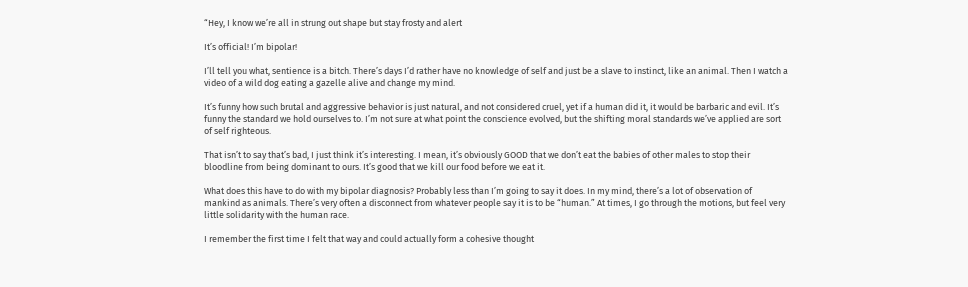“Hey, I know we’re all in strung out shape but stay frosty and alert

It’s official! I’m bipolar!

I’ll tell you what, sentience is a bitch. There’s days I’d rather have no knowledge of self and just be a slave to instinct, like an animal. Then I watch a video of a wild dog eating a gazelle alive and change my mind.

It’s funny how such brutal and aggressive behavior is just natural, and not considered cruel, yet if a human did it, it would be barbaric and evil. It’s funny the standard we hold ourselves to. I’m not sure at what point the conscience evolved, but the shifting moral standards we’ve applied are sort of self righteous.

That isn’t to say that’s bad, I just think it’s interesting. I mean, it’s obviously GOOD that we don’t eat the babies of other males to stop their bloodline from being dominant to ours. It’s good that we kill our food before we eat it.

What does this have to do with my bipolar diagnosis? Probably less than I’m going to say it does. In my mind, there’s a lot of observation of mankind as animals. There’s very often a disconnect from whatever people say it is to be “human.” At times, I go through the motions, but feel very little solidarity with the human race.

I remember the first time I felt that way and could actually form a cohesive thought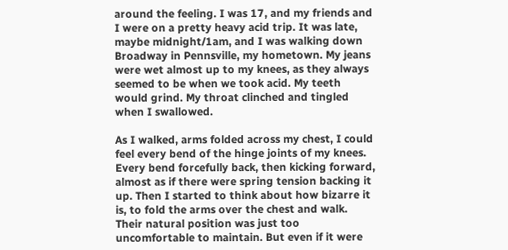around the feeling. I was 17, and my friends and I were on a pretty heavy acid trip. It was late, maybe midnight/1am, and I was walking down Broadway in Pennsville, my hometown. My jeans were wet almost up to my knees, as they always seemed to be when we took acid. My teeth would grind. My throat clinched and tingled when I swallowed.

As I walked, arms folded across my chest, I could feel every bend of the hinge joints of my knees. Every bend forcefully back, then kicking forward, almost as if there were spring tension backing it up. Then I started to think about how bizarre it is, to fold the arms over the chest and walk. Their natural position was just too uncomfortable to maintain. But even if it were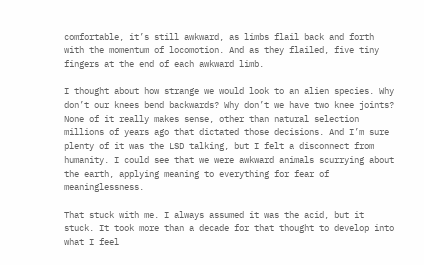comfortable, it’s still awkward, as limbs flail back and forth with the momentum of locomotion. And as they flailed, five tiny fingers at the end of each awkward limb.

I thought about how strange we would look to an alien species. Why don’t our knees bend backwards? Why don’t we have two knee joints? None of it really makes sense, other than natural selection millions of years ago that dictated those decisions. And I’m sure plenty of it was the LSD talking, but I felt a disconnect from humanity. I could see that we were awkward animals scurrying about the earth, applying meaning to everything for fear of meaninglessness.

That stuck with me. I always assumed it was the acid, but it stuck. It took more than a decade for that thought to develop into what I feel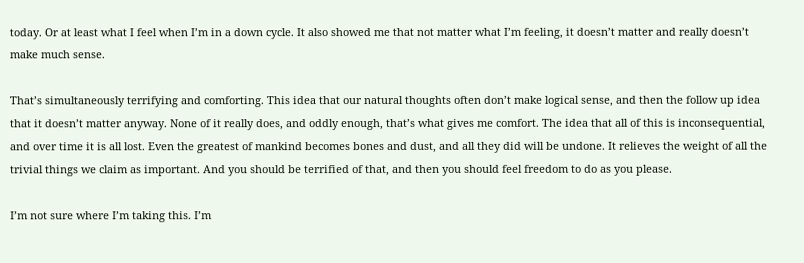today. Or at least what I feel when I’m in a down cycle. It also showed me that not matter what I’m feeling, it doesn’t matter and really doesn’t make much sense.

That’s simultaneously terrifying and comforting. This idea that our natural thoughts often don’t make logical sense, and then the follow up idea that it doesn’t matter anyway. None of it really does, and oddly enough, that’s what gives me comfort. The idea that all of this is inconsequential, and over time it is all lost. Even the greatest of mankind becomes bones and dust, and all they did will be undone. It relieves the weight of all the trivial things we claim as important. And you should be terrified of that, and then you should feel freedom to do as you please.

I’m not sure where I’m taking this. I’m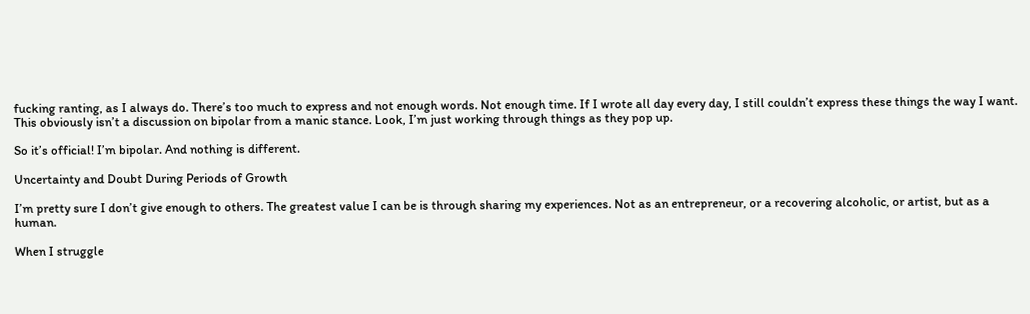fucking ranting, as I always do. There’s too much to express and not enough words. Not enough time. If I wrote all day every day, I still couldn’t express these things the way I want. This obviously isn’t a discussion on bipolar from a manic stance. Look, I’m just working through things as they pop up.

So it’s official! I’m bipolar. And nothing is different.

Uncertainty and Doubt During Periods of Growth

I’m pretty sure I don’t give enough to others. The greatest value I can be is through sharing my experiences. Not as an entrepreneur, or a recovering alcoholic, or artist, but as a human.

When I struggle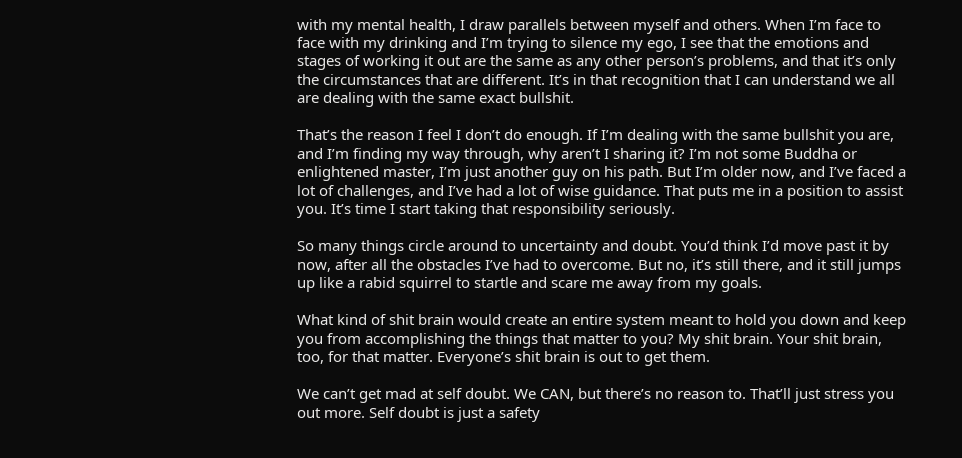with my mental health, I draw parallels between myself and others. When I’m face to face with my drinking and I’m trying to silence my ego, I see that the emotions and stages of working it out are the same as any other person’s problems, and that it’s only the circumstances that are different. It’s in that recognition that I can understand we all are dealing with the same exact bullshit.

That’s the reason I feel I don’t do enough. If I’m dealing with the same bullshit you are, and I’m finding my way through, why aren’t I sharing it? I’m not some Buddha or enlightened master, I’m just another guy on his path. But I’m older now, and I’ve faced a lot of challenges, and I’ve had a lot of wise guidance. That puts me in a position to assist you. It’s time I start taking that responsibility seriously.

So many things circle around to uncertainty and doubt. You’d think I’d move past it by now, after all the obstacles I’ve had to overcome. But no, it’s still there, and it still jumps up like a rabid squirrel to startle and scare me away from my goals.

What kind of shit brain would create an entire system meant to hold you down and keep you from accomplishing the things that matter to you? My shit brain. Your shit brain, too, for that matter. Everyone’s shit brain is out to get them.

We can’t get mad at self doubt. We CAN, but there’s no reason to. That’ll just stress you out more. Self doubt is just a safety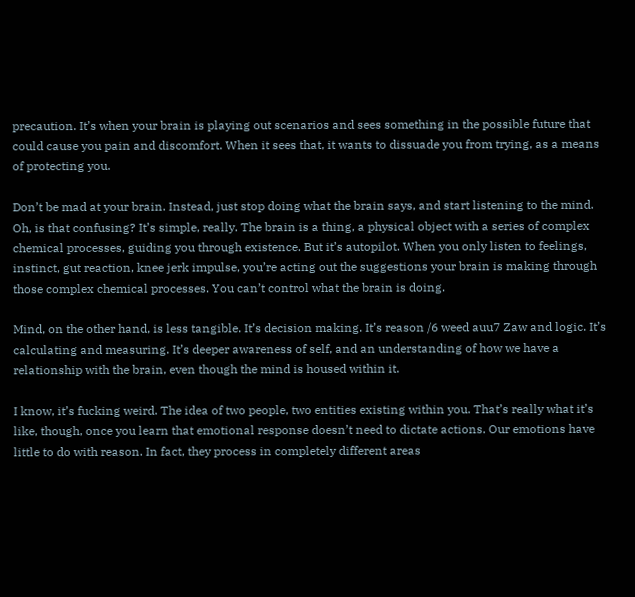precaution. It’s when your brain is playing out scenarios and sees something in the possible future that could cause you pain and discomfort. When it sees that, it wants to dissuade you from trying, as a means of protecting you.

Don’t be mad at your brain. Instead, just stop doing what the brain says, and start listening to the mind. Oh, is that confusing? It’s simple, really. The brain is a thing, a physical object with a series of complex chemical processes, guiding you through existence. But it’s autopilot. When you only listen to feelings, instinct, gut reaction, knee jerk impulse, you’re acting out the suggestions your brain is making through those complex chemical processes. You can’t control what the brain is doing.

Mind, on the other hand, is less tangible. It’s decision making. It’s reason /6 weed auu7 Zaw and logic. It’s calculating and measuring. It’s deeper awareness of self, and an understanding of how we have a relationship with the brain, even though the mind is housed within it.

I know, it’s fucking weird. The idea of two people, two entities existing within you. That’s really what it’s like, though, once you learn that emotional response doesn’t need to dictate actions. Our emotions have little to do with reason. In fact, they process in completely different areas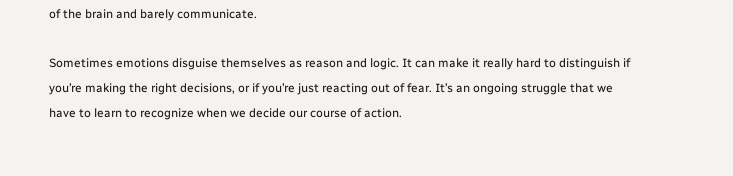of the brain and barely communicate.

Sometimes emotions disguise themselves as reason and logic. It can make it really hard to distinguish if you’re making the right decisions, or if you’re just reacting out of fear. It’s an ongoing struggle that we have to learn to recognize when we decide our course of action.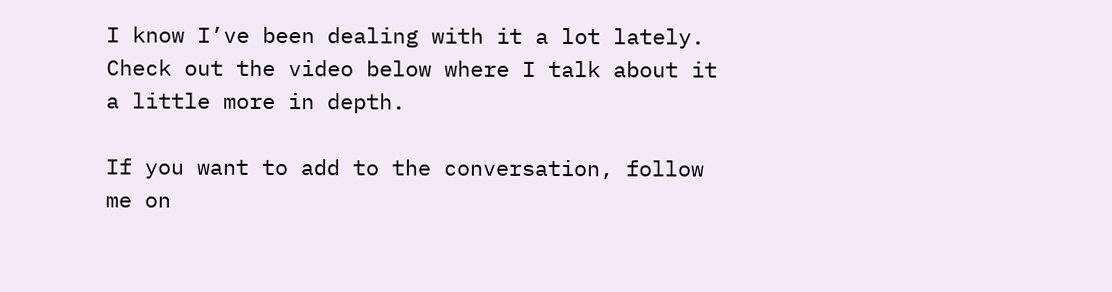I know I’ve been dealing with it a lot lately. Check out the video below where I talk about it a little more in depth.

If you want to add to the conversation, follow me on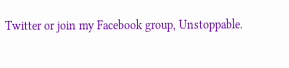Twitter or join my Facebook group, Unstoppable.